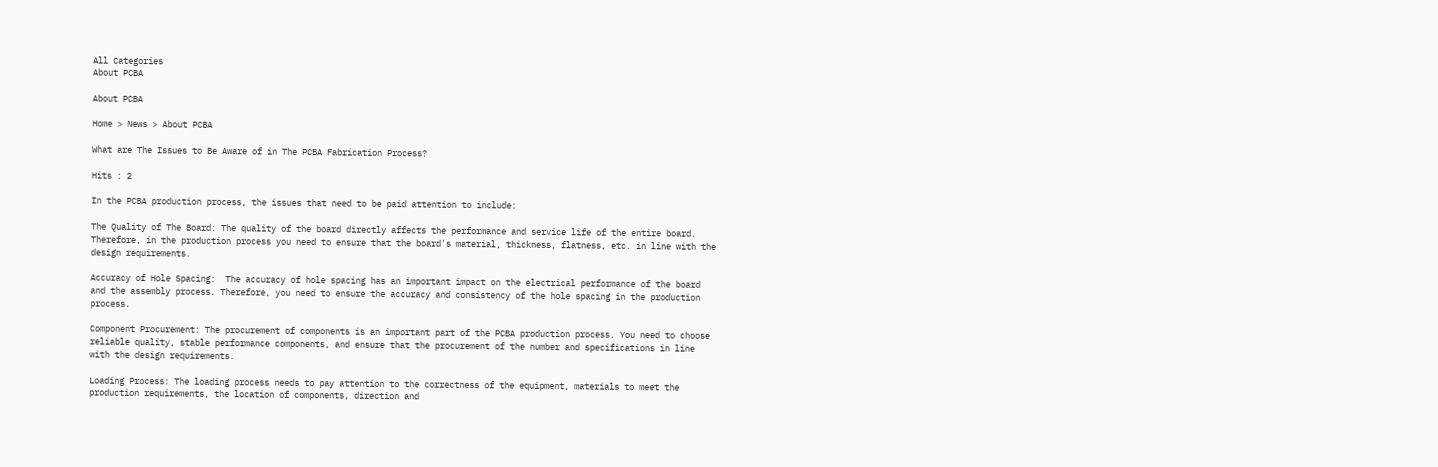All Categories
About PCBA

About PCBA

Home > News > About PCBA

What are The Issues to Be Aware of in The PCBA Fabrication Process?

Hits : 2

In the PCBA production process, the issues that need to be paid attention to include:

The Quality of The Board: The quality of the board directly affects the performance and service life of the entire board. Therefore, in the production process you need to ensure that the board's material, thickness, flatness, etc. in line with the design requirements.

Accuracy of Hole Spacing:  The accuracy of hole spacing has an important impact on the electrical performance of the board and the assembly process. Therefore, you need to ensure the accuracy and consistency of the hole spacing in the production process.

Component Procurement: The procurement of components is an important part of the PCBA production process. You need to choose reliable quality, stable performance components, and ensure that the procurement of the number and specifications in line with the design requirements.

Loading Process: The loading process needs to pay attention to the correctness of the equipment, materials to meet the production requirements, the location of components, direction and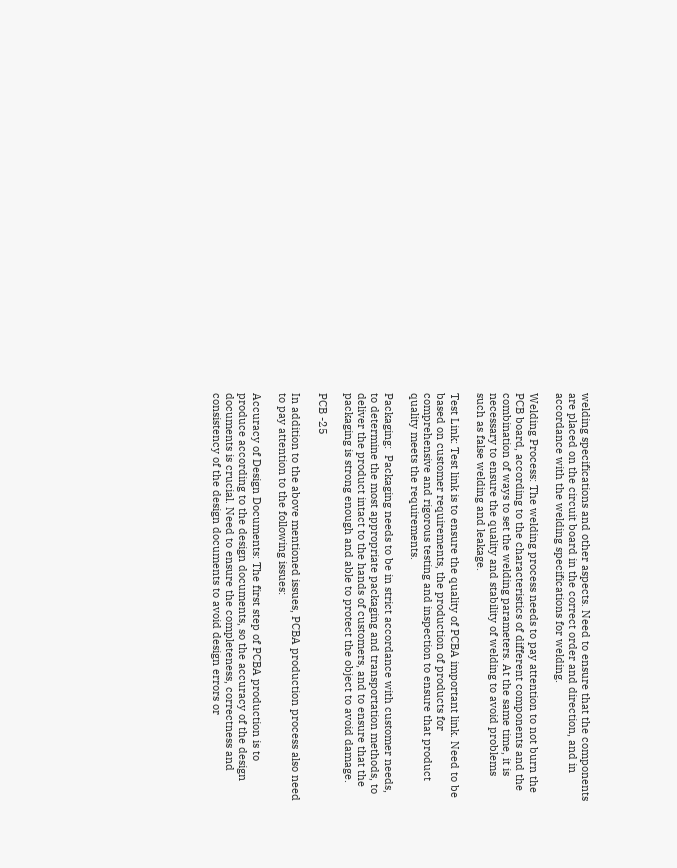welding specifications and other aspects. Need to ensure that the components are placed on the circuit board in the correct order and direction, and in accordance with the welding specifications for welding.

Welding Process: The welding process needs to pay attention to not burn the PCB board, according to the characteristics of different components and the combination of ways to set the welding parameters. At the same time, it is necessary to ensure the quality and stability of welding to avoid problems such as false welding and leakage.

Test Link: Test link is to ensure the quality of PCBA important link. Need to be based on customer requirements, the production of products for comprehensive and rigorous testing and inspection to ensure that product quality meets the requirements.

Packaging:  Packaging needs to be in strict accordance with customer needs, to determine the most appropriate packaging and transportation methods, to deliver the product intact to the hands of customers, and to ensure that the packaging is strong enough and able to protect the object to avoid damage.

PCB -25

In addition to the above mentioned issues, PCBA production process also need to pay attention to the following issues:

Accuracy of Design Documents: The first step of PCBA production is to produce according to the design documents, so the accuracy of the design documents is crucial. Need to ensure the completeness, correctness and consistency of the design documents to avoid design errors or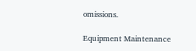omissions.

Equipment Maintenance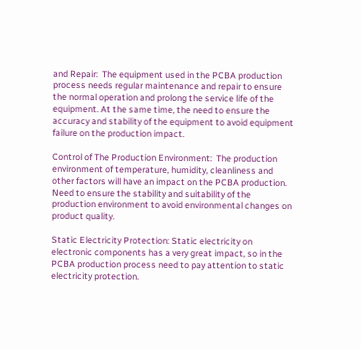and Repair:  The equipment used in the PCBA production process needs regular maintenance and repair to ensure the normal operation and prolong the service life of the equipment. At the same time, the need to ensure the accuracy and stability of the equipment to avoid equipment failure on the production impact.

Control of The Production Environment:  The production environment of temperature, humidity, cleanliness and other factors will have an impact on the PCBA production. Need to ensure the stability and suitability of the production environment to avoid environmental changes on product quality.

Static Electricity Protection: Static electricity on electronic components has a very great impact, so in the PCBA production process need to pay attention to static electricity protection.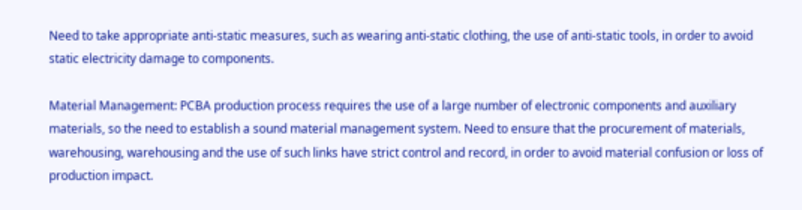Need to take appropriate anti-static measures, such as wearing anti-static clothing, the use of anti-static tools, in order to avoid static electricity damage to components.

Material Management: PCBA production process requires the use of a large number of electronic components and auxiliary materials, so the need to establish a sound material management system. Need to ensure that the procurement of materials, warehousing, warehousing and the use of such links have strict control and record, in order to avoid material confusion or loss of production impact.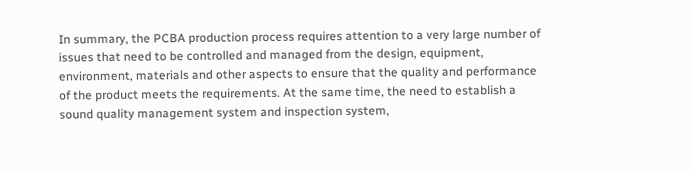In summary, the PCBA production process requires attention to a very large number of issues that need to be controlled and managed from the design, equipment, environment, materials and other aspects to ensure that the quality and performance of the product meets the requirements. At the same time, the need to establish a sound quality management system and inspection system,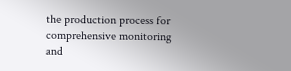the production process for comprehensive monitoring and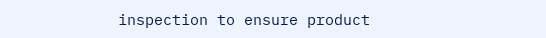inspection to ensure product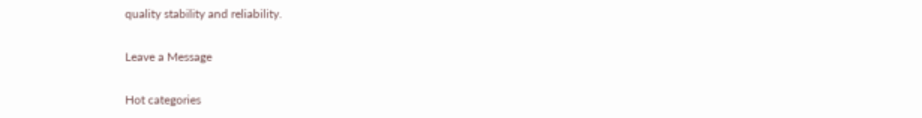quality stability and reliability.

Leave a Message

Hot categories